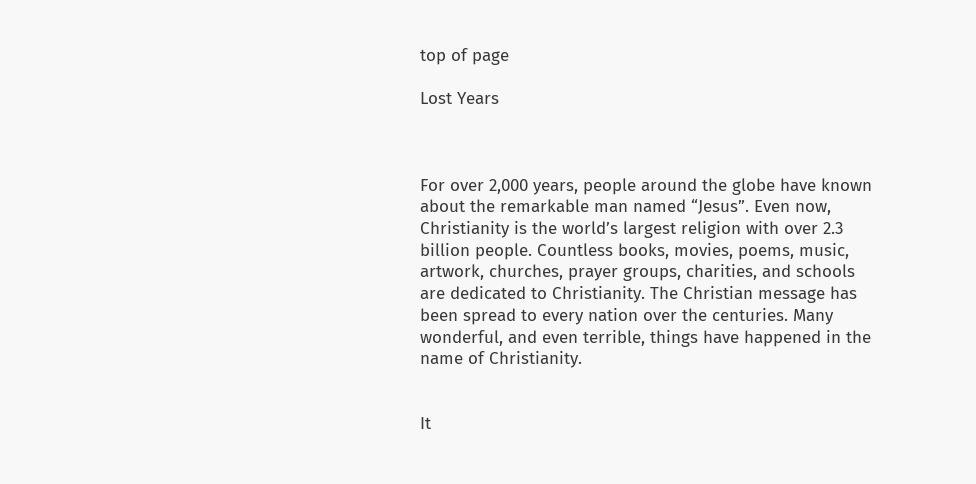top of page

Lost Years



For over 2,000 years, people around the globe have known about the remarkable man named “Jesus”. Even now, Christianity is the world’s largest religion with over 2.3 billion people. Countless books, movies, poems, music, artwork, churches, prayer groups, charities, and schools are dedicated to Christianity. The Christian message has been spread to every nation over the centuries. Many wonderful, and even terrible, things have happened in the name of Christianity.


It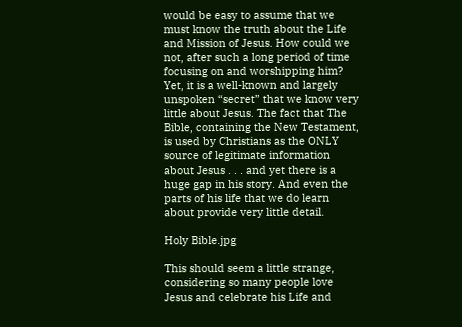would be easy to assume that we must know the truth about the Life and Mission of Jesus. How could we not, after such a long period of time focusing on and worshipping him? Yet, it is a well-known and largely unspoken “secret” that we know very little about Jesus. The fact that The Bible, containing the New Testament, is used by Christians as the ONLY source of legitimate information about Jesus . . . and yet there is a huge gap in his story. And even the parts of his life that we do learn about provide very little detail.

Holy Bible.jpg

This should seem a little strange, considering so many people love Jesus and celebrate his Life and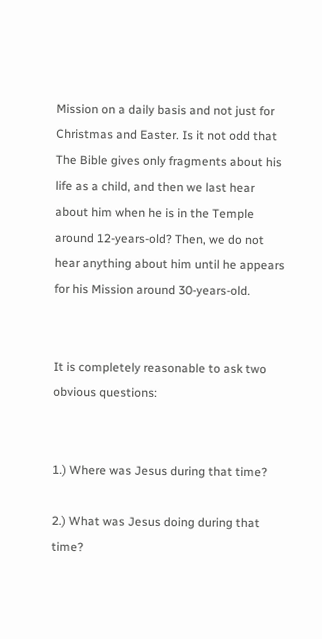Mission on a daily basis and not just for Christmas and Easter. Is it not odd that The Bible gives only fragments about his life as a child, and then we last hear about him when he is in the Temple around 12-years-old? Then, we do not hear anything about him until he appears for his Mission around 30-years-old.


It is completely reasonable to ask two obvious questions:


1.) Where was Jesus during that time?

2.) What was Jesus doing during that time?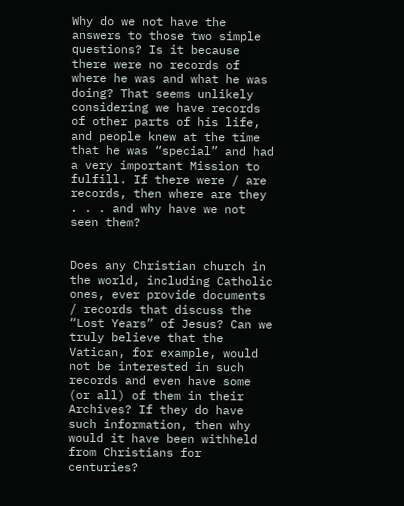Why do we not have the answers to those two simple questions? Is it because there were no records of where he was and what he was doing? That seems unlikely considering we have records of other parts of his life, and people knew at the time that he was “special” and had a very important Mission to fulfill. If there were / are records, then where are they . . . and why have we not seen them?


Does any Christian church in the world, including Catholic ones, ever provide documents / records that discuss the “Lost Years” of Jesus? Can we truly believe that the Vatican, for example, would not be interested in such records and even have some (or all) of them in their Archives? If they do have such information, then why would it have been withheld from Christians for centuries?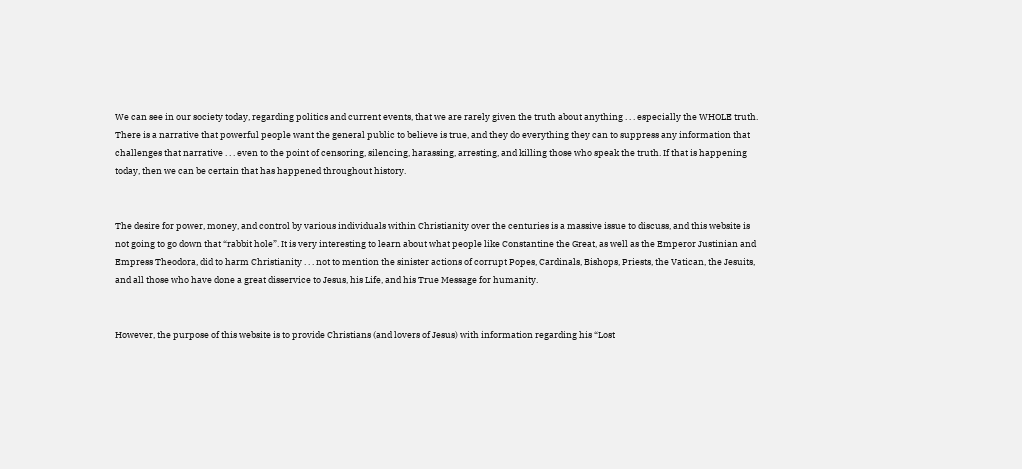We can see in our society today, regarding politics and current events, that we are rarely given the truth about anything . . . especially the WHOLE truth. There is a narrative that powerful people want the general public to believe is true, and they do everything they can to suppress any information that challenges that narrative . . . even to the point of censoring, silencing, harassing, arresting, and killing those who speak the truth. If that is happening today, then we can be certain that has happened throughout history.


The desire for power, money, and control by various individuals within Christianity over the centuries is a massive issue to discuss, and this website is not going to go down that “rabbit hole”. It is very interesting to learn about what people like Constantine the Great, as well as the Emperor Justinian and Empress Theodora, did to harm Christianity . . . not to mention the sinister actions of corrupt Popes, Cardinals, Bishops, Priests, the Vatican, the Jesuits, and all those who have done a great disservice to Jesus, his Life, and his True Message for humanity.


However, the purpose of this website is to provide Christians (and lovers of Jesus) with information regarding his “Lost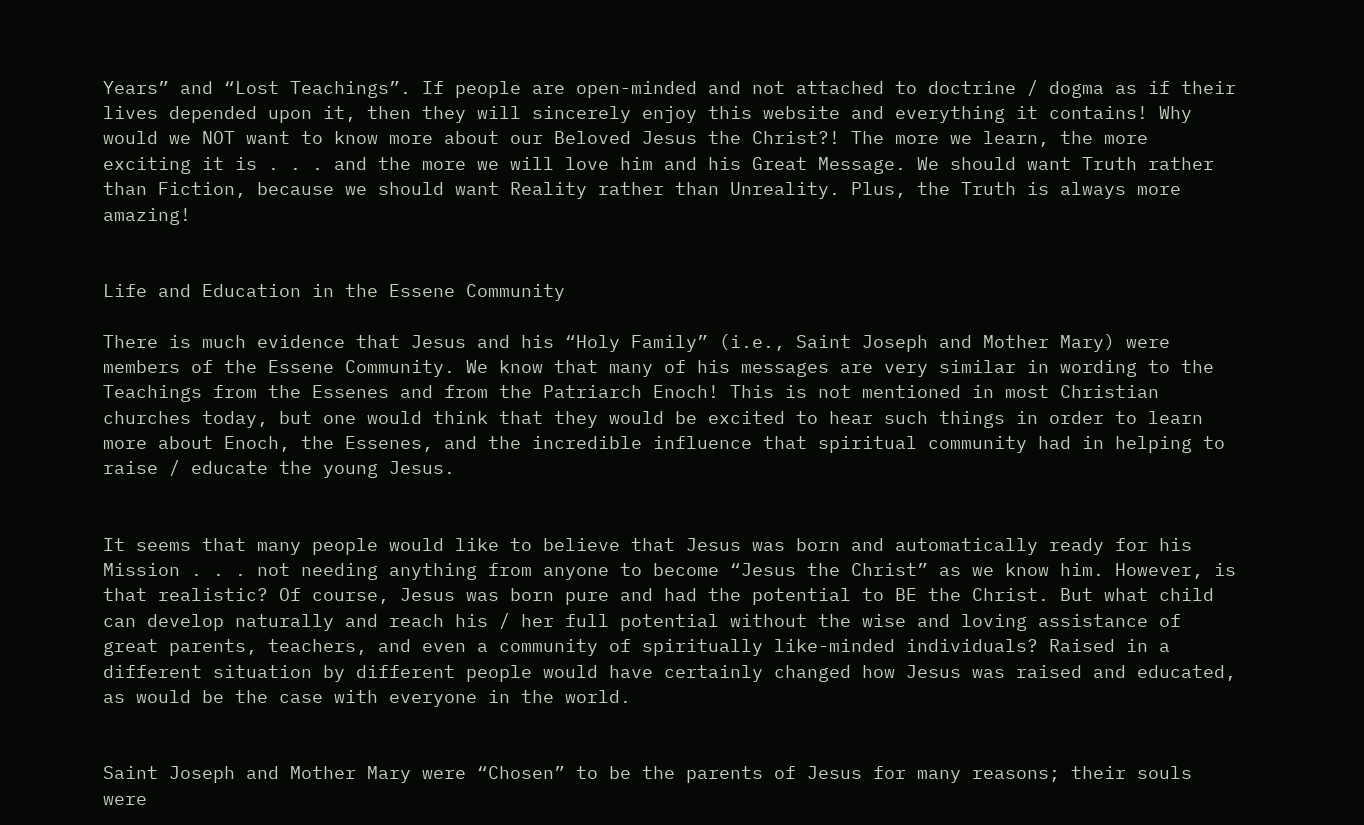Years” and “Lost Teachings”. If people are open-minded and not attached to doctrine / dogma as if their lives depended upon it, then they will sincerely enjoy this website and everything it contains! Why would we NOT want to know more about our Beloved Jesus the Christ?! The more we learn, the more exciting it is . . . and the more we will love him and his Great Message. We should want Truth rather than Fiction, because we should want Reality rather than Unreality. Plus, the Truth is always more amazing!


Life and Education in the Essene Community

There is much evidence that Jesus and his “Holy Family” (i.e., Saint Joseph and Mother Mary) were members of the Essene Community. We know that many of his messages are very similar in wording to the Teachings from the Essenes and from the Patriarch Enoch! This is not mentioned in most Christian churches today, but one would think that they would be excited to hear such things in order to learn more about Enoch, the Essenes, and the incredible influence that spiritual community had in helping to raise / educate the young Jesus.


It seems that many people would like to believe that Jesus was born and automatically ready for his Mission . . . not needing anything from anyone to become “Jesus the Christ” as we know him. However, is that realistic? Of course, Jesus was born pure and had the potential to BE the Christ. But what child can develop naturally and reach his / her full potential without the wise and loving assistance of great parents, teachers, and even a community of spiritually like-minded individuals? Raised in a different situation by different people would have certainly changed how Jesus was raised and educated, as would be the case with everyone in the world.


Saint Joseph and Mother Mary were “Chosen” to be the parents of Jesus for many reasons; their souls were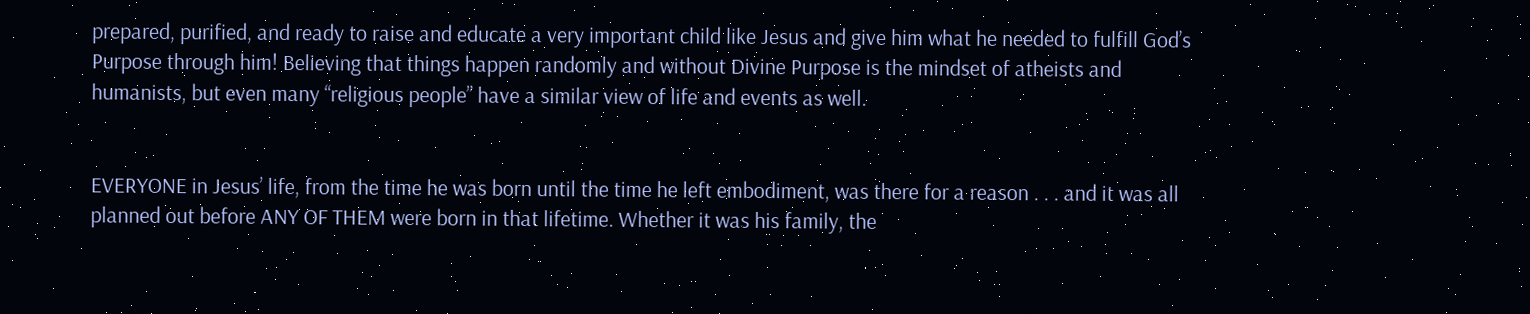prepared, purified, and ready to raise and educate a very important child like Jesus and give him what he needed to fulfill God’s Purpose through him! Believing that things happen randomly and without Divine Purpose is the mindset of atheists and humanists, but even many “religious people” have a similar view of life and events as well.


EVERYONE in Jesus’ life, from the time he was born until the time he left embodiment, was there for a reason . . . and it was all planned out before ANY OF THEM were born in that lifetime. Whether it was his family, the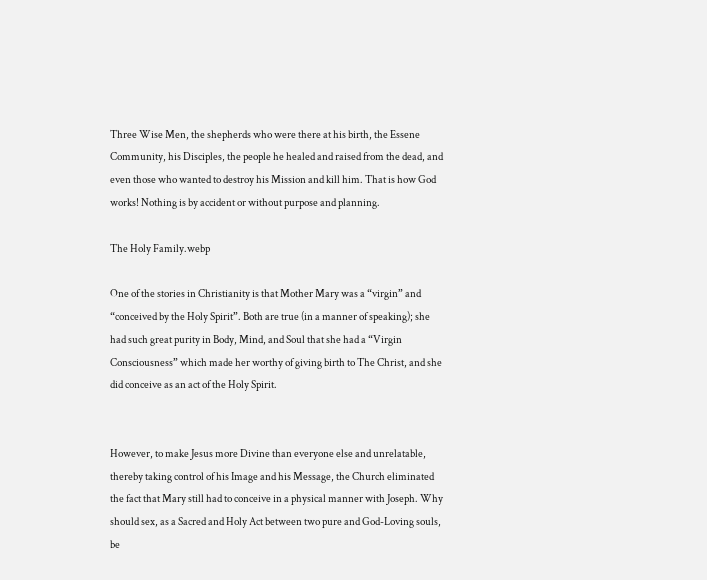Three Wise Men, the shepherds who were there at his birth, the Essene Community, his Disciples, the people he healed and raised from the dead, and even those who wanted to destroy his Mission and kill him. That is how God works! Nothing is by accident or without purpose and planning.

The Holy Family.webp

One of the stories in Christianity is that Mother Mary was a “virgin” and “conceived by the Holy Spirit”. Both are true (in a manner of speaking); she had such great purity in Body, Mind, and Soul that she had a “Virgin Consciousness” which made her worthy of giving birth to The Christ, and she did conceive as an act of the Holy Spirit.


However, to make Jesus more Divine than everyone else and unrelatable, thereby taking control of his Image and his Message, the Church eliminated the fact that Mary still had to conceive in a physical manner with Joseph. Why should sex, as a Sacred and Holy Act between two pure and God-Loving souls, be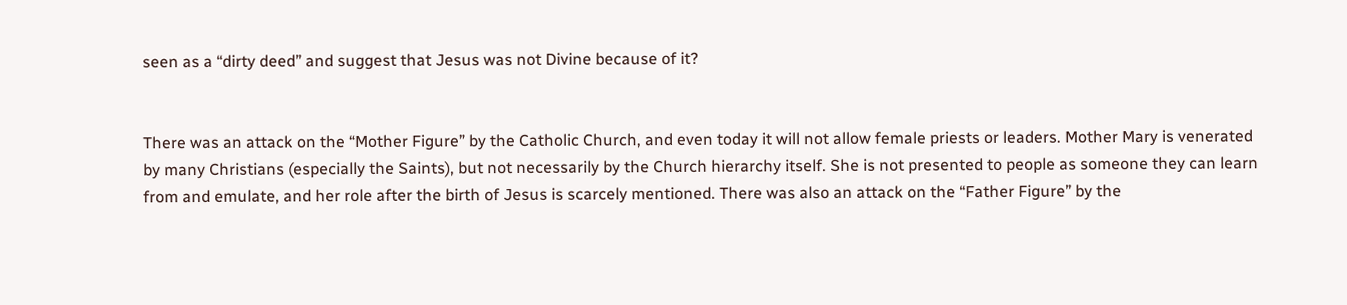seen as a “dirty deed” and suggest that Jesus was not Divine because of it?


There was an attack on the “Mother Figure” by the Catholic Church, and even today it will not allow female priests or leaders. Mother Mary is venerated by many Christians (especially the Saints), but not necessarily by the Church hierarchy itself. She is not presented to people as someone they can learn from and emulate, and her role after the birth of Jesus is scarcely mentioned. There was also an attack on the “Father Figure” by the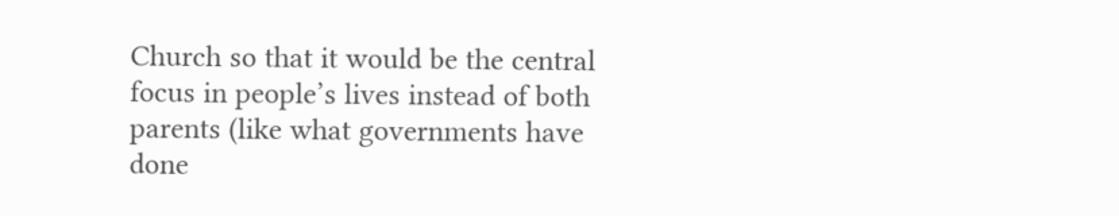Church so that it would be the central focus in people’s lives instead of both parents (like what governments have done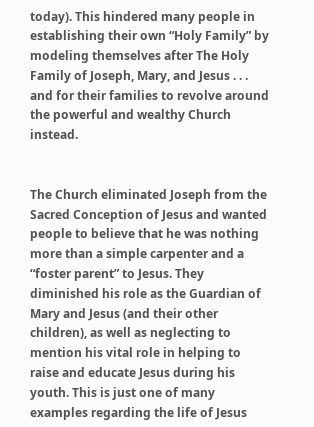today). This hindered many people in establishing their own “Holy Family” by modeling themselves after The Holy Family of Joseph, Mary, and Jesus . . . and for their families to revolve around the powerful and wealthy Church instead.


The Church eliminated Joseph from the Sacred Conception of Jesus and wanted people to believe that he was nothing more than a simple carpenter and a “foster parent” to Jesus. They diminished his role as the Guardian of Mary and Jesus (and their other children), as well as neglecting to mention his vital role in helping to raise and educate Jesus during his youth. This is just one of many examples regarding the life of Jesus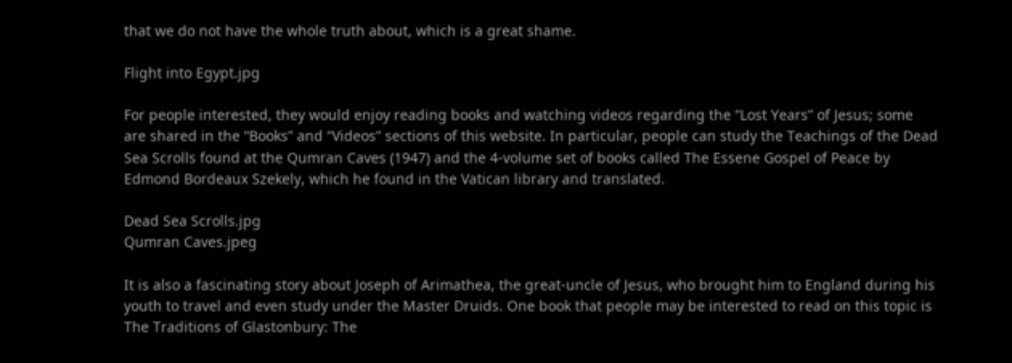that we do not have the whole truth about, which is a great shame.

Flight into Egypt.jpg

For people interested, they would enjoy reading books and watching videos regarding the “Lost Years” of Jesus; some are shared in the “Books” and “Videos” sections of this website. In particular, people can study the Teachings of the Dead Sea Scrolls found at the Qumran Caves (1947) and the 4-volume set of books called The Essene Gospel of Peace by Edmond Bordeaux Szekely, which he found in the Vatican library and translated.

Dead Sea Scrolls.jpg
Qumran Caves.jpeg

It is also a fascinating story about Joseph of Arimathea, the great-uncle of Jesus, who brought him to England during his youth to travel and even study under the Master Druids. One book that people may be interested to read on this topic is The Traditions of Glastonbury: The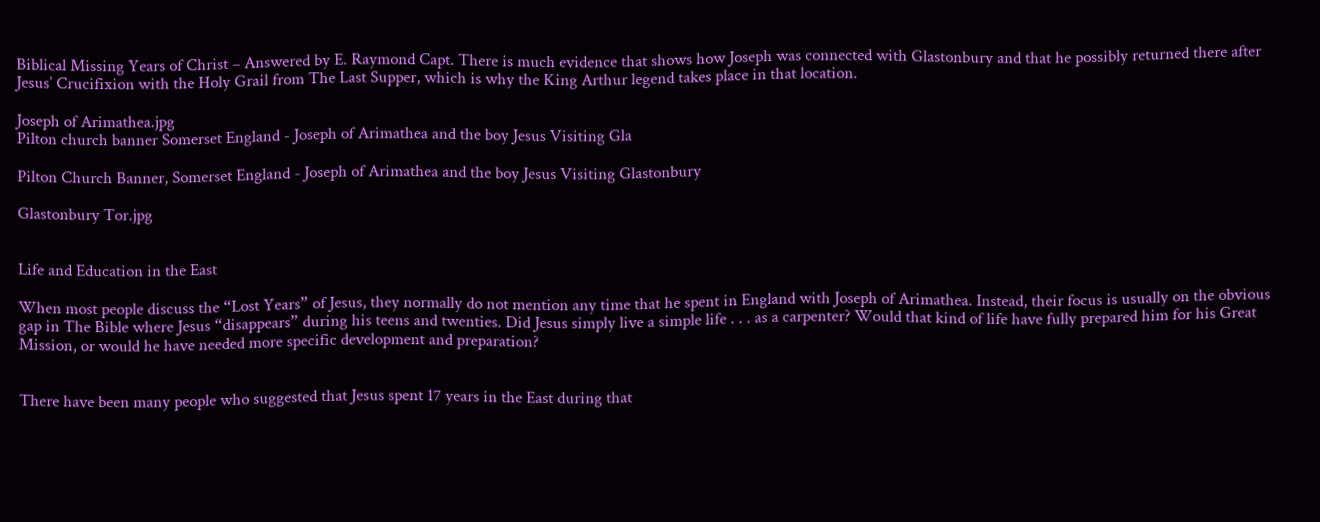Biblical Missing Years of Christ – Answered by E. Raymond Capt. There is much evidence that shows how Joseph was connected with Glastonbury and that he possibly returned there after Jesus’ Crucifixion with the Holy Grail from The Last Supper, which is why the King Arthur legend takes place in that location.

Joseph of Arimathea.jpg
Pilton church banner Somerset England - Joseph of Arimathea and the boy Jesus Visiting Gla

Pilton Church Banner, Somerset England - Joseph of Arimathea and the boy Jesus Visiting Glastonbury

Glastonbury Tor.jpg


Life and Education in the East

When most people discuss the “Lost Years” of Jesus, they normally do not mention any time that he spent in England with Joseph of Arimathea. Instead, their focus is usually on the obvious gap in The Bible where Jesus “disappears” during his teens and twenties. Did Jesus simply live a simple life . . . as a carpenter? Would that kind of life have fully prepared him for his Great Mission, or would he have needed more specific development and preparation?


There have been many people who suggested that Jesus spent 17 years in the East during that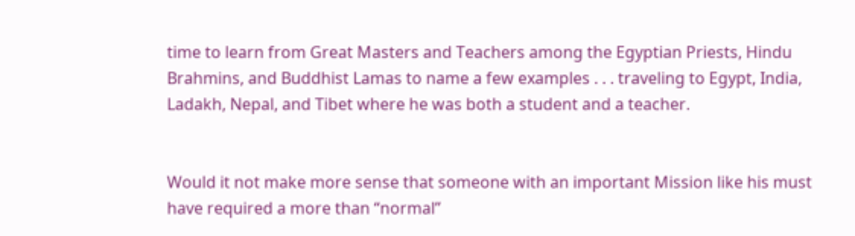time to learn from Great Masters and Teachers among the Egyptian Priests, Hindu Brahmins, and Buddhist Lamas to name a few examples . . . traveling to Egypt, India, Ladakh, Nepal, and Tibet where he was both a student and a teacher.


Would it not make more sense that someone with an important Mission like his must have required a more than “normal”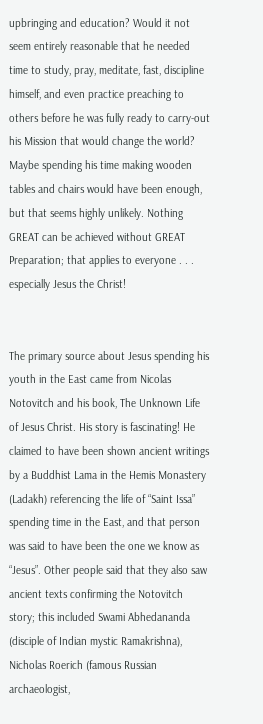upbringing and education? Would it not seem entirely reasonable that he needed time to study, pray, meditate, fast, discipline himself, and even practice preaching to others before he was fully ready to carry-out his Mission that would change the world? Maybe spending his time making wooden tables and chairs would have been enough, but that seems highly unlikely. Nothing GREAT can be achieved without GREAT Preparation; that applies to everyone . . . especially Jesus the Christ!


The primary source about Jesus spending his youth in the East came from Nicolas Notovitch and his book, The Unknown Life of Jesus Christ. His story is fascinating! He claimed to have been shown ancient writings by a Buddhist Lama in the Hemis Monastery (Ladakh) referencing the life of “Saint Issa” spending time in the East, and that person was said to have been the one we know as “Jesus”. Other people said that they also saw ancient texts confirming the Notovitch story; this included Swami Abhedananda (disciple of Indian mystic Ramakrishna), Nicholas Roerich (famous Russian archaeologist,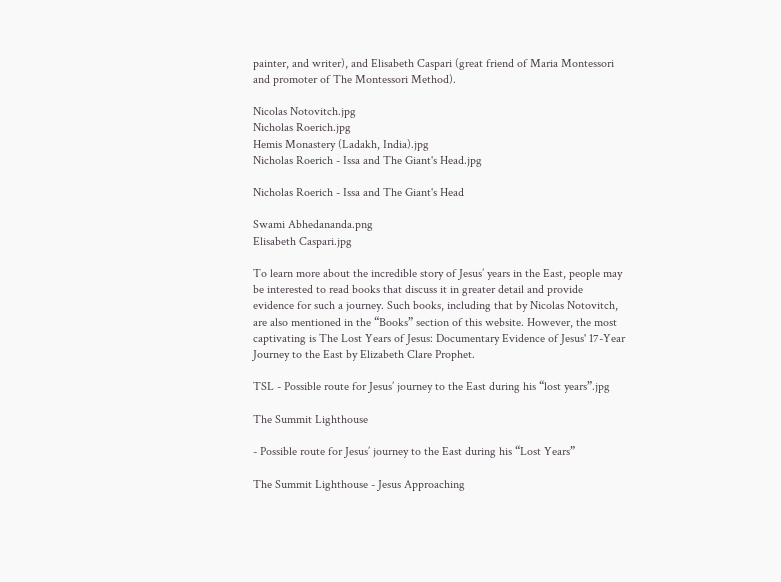painter, and writer), and Elisabeth Caspari (great friend of Maria Montessori and promoter of The Montessori Method).

Nicolas Notovitch.jpg
Nicholas Roerich.jpg
Hemis Monastery (Ladakh, India).jpg
Nicholas Roerich - Issa and The Giant's Head.jpg

Nicholas Roerich - Issa and The Giant's Head

Swami Abhedananda.png
Elisabeth Caspari.jpg

To learn more about the incredible story of Jesus’ years in the East, people may be interested to read books that discuss it in greater detail and provide evidence for such a journey. Such books, including that by Nicolas Notovitch, are also mentioned in the “Books” section of this website. However, the most captivating is The Lost Years of Jesus: Documentary Evidence of Jesus' 17-Year Journey to the East by Elizabeth Clare Prophet.

TSL - Possible route for Jesus’ journey to the East during his “lost years”.jpg

The Summit Lighthouse

- Possible route for Jesus’ journey to the East during his “Lost Years”

The Summit Lighthouse - Jesus Approaching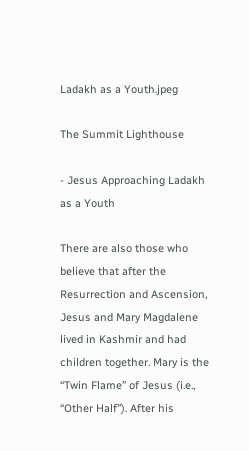Ladakh as a Youth.jpeg

The Summit Lighthouse

- Jesus Approaching Ladakh as a Youth

There are also those who believe that after the Resurrection and Ascension, Jesus and Mary Magdalene lived in Kashmir and had children together. Mary is the “Twin Flame” of Jesus (i.e., “Other Half”). After his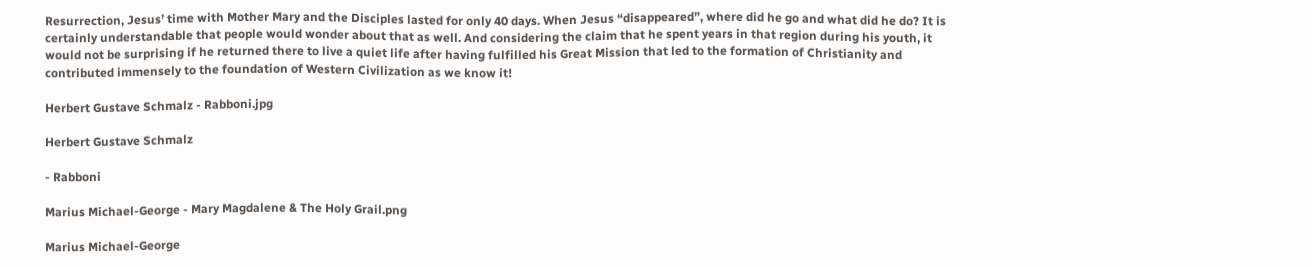Resurrection, Jesus’ time with Mother Mary and the Disciples lasted for only 40 days. When Jesus “disappeared”, where did he go and what did he do? It is certainly understandable that people would wonder about that as well. And considering the claim that he spent years in that region during his youth, it would not be surprising if he returned there to live a quiet life after having fulfilled his Great Mission that led to the formation of Christianity and contributed immensely to the foundation of Western Civilization as we know it!

Herbert Gustave Schmalz - Rabboni.jpg

Herbert Gustave Schmalz

- Rabboni

Marius Michael-George - Mary Magdalene & The Holy Grail.png

Marius Michael-George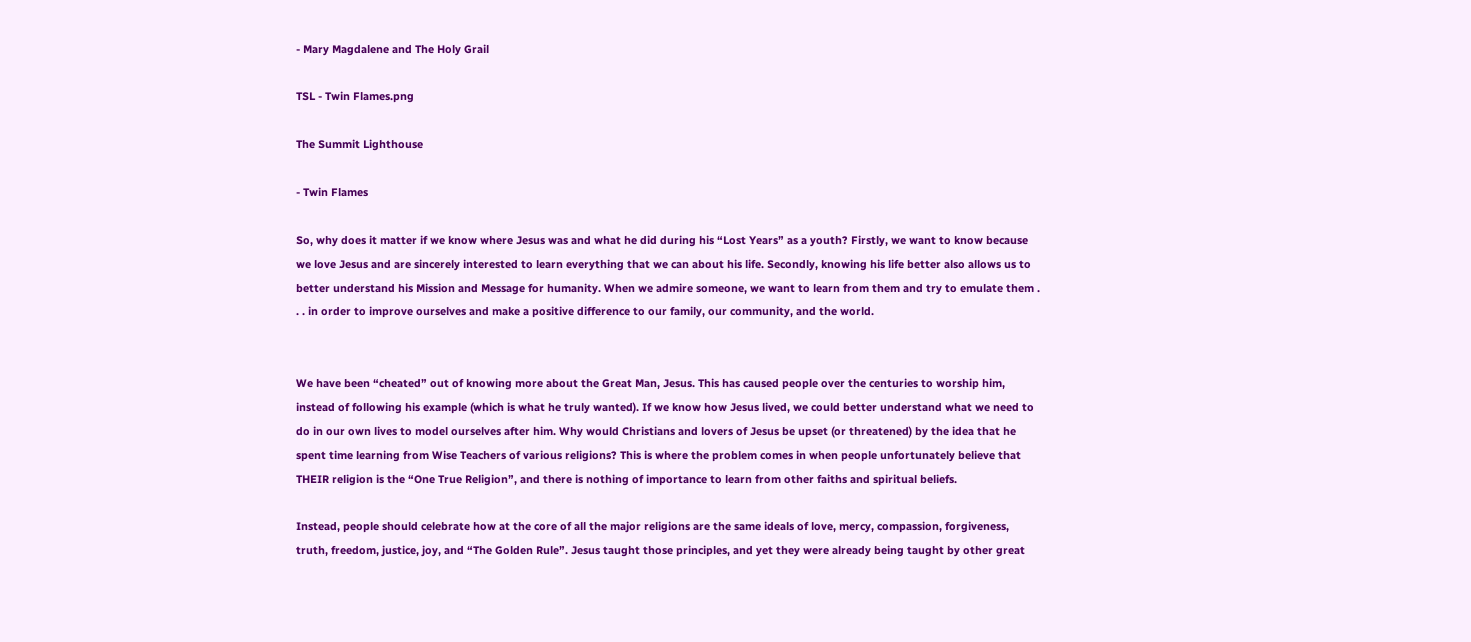- Mary Magdalene and The Holy Grail

TSL - Twin Flames.png

The Summit Lighthouse

- Twin Flames

So, why does it matter if we know where Jesus was and what he did during his “Lost Years” as a youth? Firstly, we want to know because we love Jesus and are sincerely interested to learn everything that we can about his life. Secondly, knowing his life better also allows us to better understand his Mission and Message for humanity. When we admire someone, we want to learn from them and try to emulate them . . . in order to improve ourselves and make a positive difference to our family, our community, and the world.


We have been “cheated” out of knowing more about the Great Man, Jesus. This has caused people over the centuries to worship him, instead of following his example (which is what he truly wanted). If we know how Jesus lived, we could better understand what we need to do in our own lives to model ourselves after him. Why would Christians and lovers of Jesus be upset (or threatened) by the idea that he spent time learning from Wise Teachers of various religions? This is where the problem comes in when people unfortunately believe that THEIR religion is the “One True Religion”, and there is nothing of importance to learn from other faiths and spiritual beliefs.

Instead, people should celebrate how at the core of all the major religions are the same ideals of love, mercy, compassion, forgiveness, truth, freedom, justice, joy, and “The Golden Rule”. Jesus taught those principles, and yet they were already being taught by other great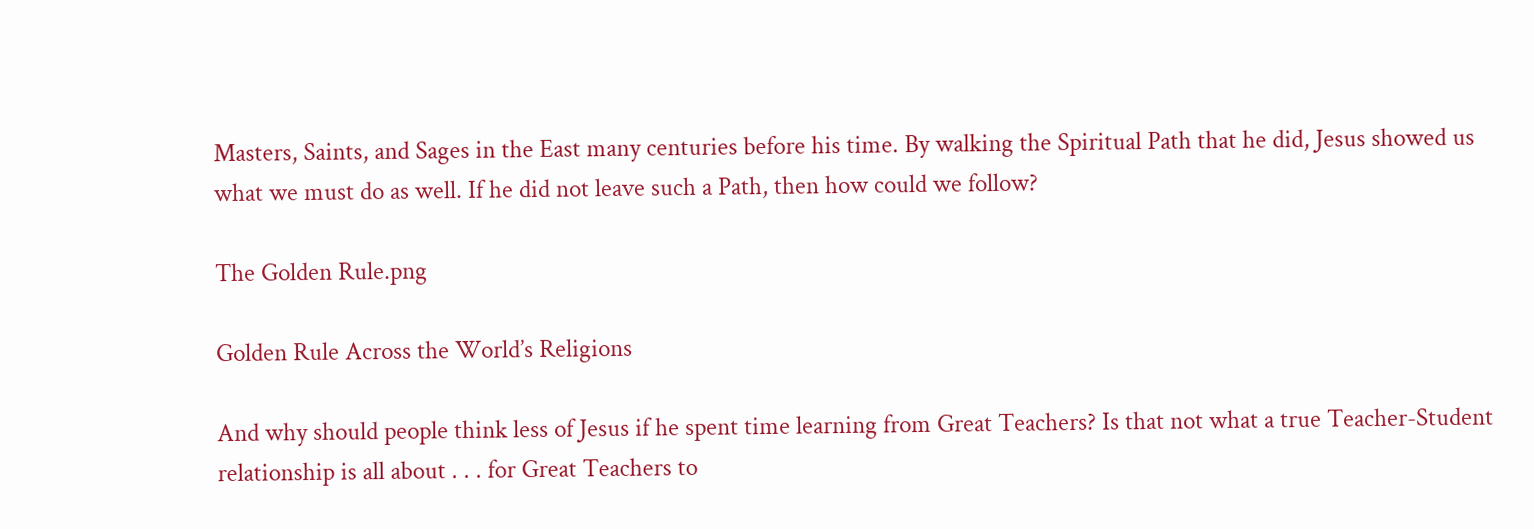Masters, Saints, and Sages in the East many centuries before his time. By walking the Spiritual Path that he did, Jesus showed us what we must do as well. If he did not leave such a Path, then how could we follow?

The Golden Rule.png

Golden Rule Across the World’s Religions

And why should people think less of Jesus if he spent time learning from Great Teachers? Is that not what a true Teacher-Student relationship is all about . . . for Great Teachers to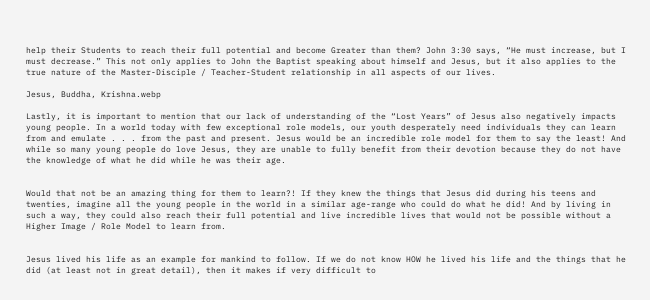help their Students to reach their full potential and become Greater than them? John 3:30 says, “He must increase, but I must decrease.” This not only applies to John the Baptist speaking about himself and Jesus, but it also applies to the true nature of the Master-Disciple / Teacher-Student relationship in all aspects of our lives.

Jesus, Buddha, Krishna.webp

Lastly, it is important to mention that our lack of understanding of the “Lost Years” of Jesus also negatively impacts young people. In a world today with few exceptional role models, our youth desperately need individuals they can learn from and emulate . . . from the past and present. Jesus would be an incredible role model for them to say the least! And while so many young people do love Jesus, they are unable to fully benefit from their devotion because they do not have the knowledge of what he did while he was their age.


Would that not be an amazing thing for them to learn?! If they knew the things that Jesus did during his teens and twenties, imagine all the young people in the world in a similar age-range who could do what he did! And by living in such a way, they could also reach their full potential and live incredible lives that would not be possible without a Higher Image / Role Model to learn from.


Jesus lived his life as an example for mankind to follow. If we do not know HOW he lived his life and the things that he did (at least not in great detail), then it makes if very difficult to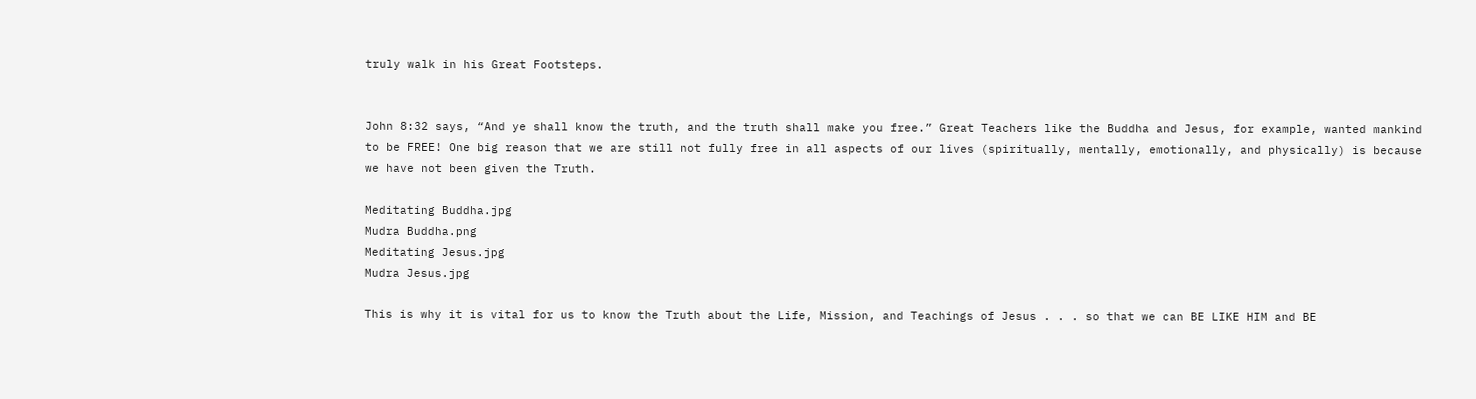truly walk in his Great Footsteps.


John 8:32 says, “And ye shall know the truth, and the truth shall make you free.” Great Teachers like the Buddha and Jesus, for example, wanted mankind to be FREE! One big reason that we are still not fully free in all aspects of our lives (spiritually, mentally, emotionally, and physically) is because we have not been given the Truth.

Meditating Buddha.jpg
Mudra Buddha.png
Meditating Jesus.jpg
Mudra Jesus.jpg

This is why it is vital for us to know the Truth about the Life, Mission, and Teachings of Jesus . . . so that we can BE LIKE HIM and BE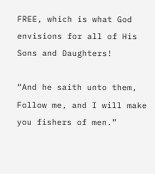FREE, which is what God envisions for all of His Sons and Daughters!

“And he saith unto them, Follow me, and I will make you fishers of men.”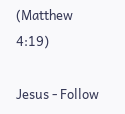(Matthew 4:19)

Jesus - Follow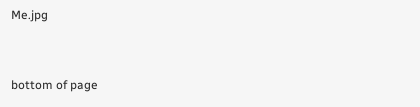Me.jpg


bottom of page